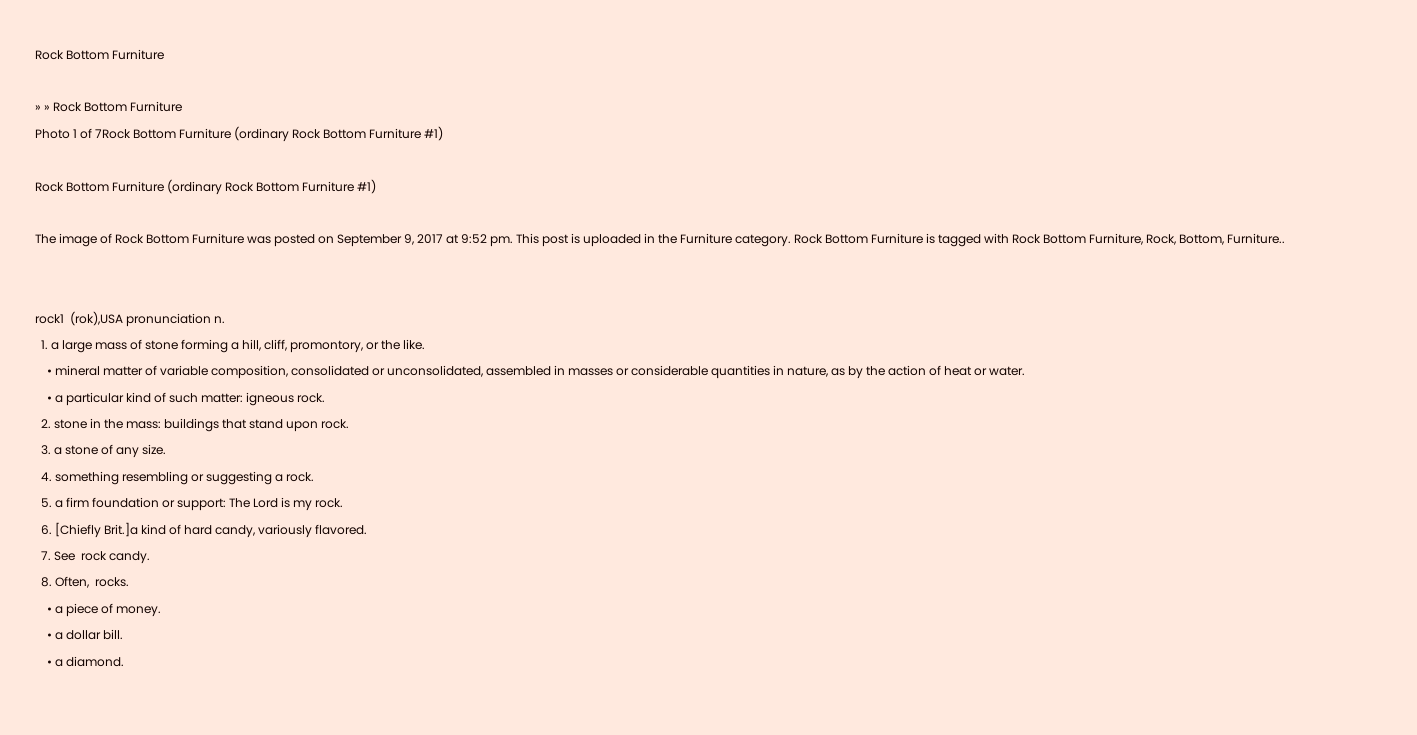Rock Bottom Furniture

» » Rock Bottom Furniture
Photo 1 of 7Rock Bottom Furniture (ordinary Rock Bottom Furniture #1)

Rock Bottom Furniture (ordinary Rock Bottom Furniture #1)

The image of Rock Bottom Furniture was posted on September 9, 2017 at 9:52 pm. This post is uploaded in the Furniture category. Rock Bottom Furniture is tagged with Rock Bottom Furniture, Rock, Bottom, Furniture..


rock1  (rok),USA pronunciation n.
  1. a large mass of stone forming a hill, cliff, promontory, or the like.
    • mineral matter of variable composition, consolidated or unconsolidated, assembled in masses or considerable quantities in nature, as by the action of heat or water.
    • a particular kind of such matter: igneous rock.
  2. stone in the mass: buildings that stand upon rock.
  3. a stone of any size.
  4. something resembling or suggesting a rock.
  5. a firm foundation or support: The Lord is my rock.
  6. [Chiefly Brit.]a kind of hard candy, variously flavored.
  7. See  rock candy.
  8. Often,  rocks.
    • a piece of money.
    • a dollar bill.
    • a diamond.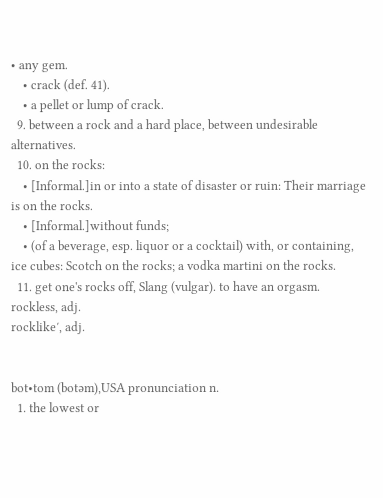• any gem.
    • crack (def. 41).
    • a pellet or lump of crack.
  9. between a rock and a hard place, between undesirable alternatives.
  10. on the rocks:
    • [Informal.]in or into a state of disaster or ruin: Their marriage is on the rocks.
    • [Informal.]without funds;
    • (of a beverage, esp. liquor or a cocktail) with, or containing, ice cubes: Scotch on the rocks; a vodka martini on the rocks.
  11. get one's rocks off, Slang (vulgar). to have an orgasm.
rockless, adj.
rocklike′, adj.


bot•tom (botəm),USA pronunciation n.
  1. the lowest or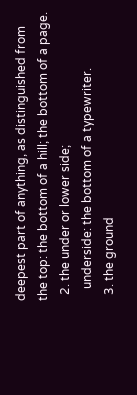deepest part of anything, as distinguished from the top: the bottom of a hill; the bottom of a page.
  2. the under or lower side;
    underside: the bottom of a typewriter.
  3. the ground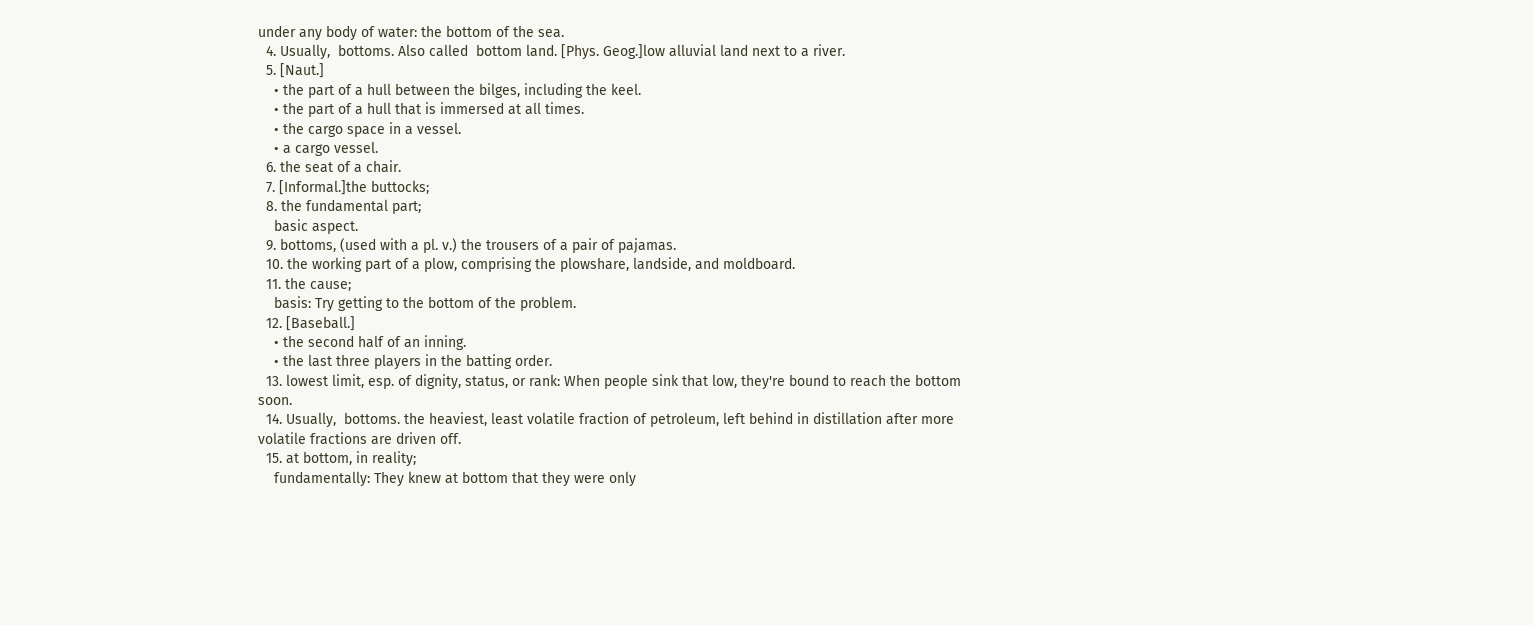under any body of water: the bottom of the sea.
  4. Usually,  bottoms. Also called  bottom land. [Phys. Geog.]low alluvial land next to a river.
  5. [Naut.]
    • the part of a hull between the bilges, including the keel.
    • the part of a hull that is immersed at all times.
    • the cargo space in a vessel.
    • a cargo vessel.
  6. the seat of a chair.
  7. [Informal.]the buttocks;
  8. the fundamental part;
    basic aspect.
  9. bottoms, (used with a pl. v.) the trousers of a pair of pajamas.
  10. the working part of a plow, comprising the plowshare, landside, and moldboard.
  11. the cause;
    basis: Try getting to the bottom of the problem.
  12. [Baseball.]
    • the second half of an inning.
    • the last three players in the batting order.
  13. lowest limit, esp. of dignity, status, or rank: When people sink that low, they're bound to reach the bottom soon.
  14. Usually,  bottoms. the heaviest, least volatile fraction of petroleum, left behind in distillation after more volatile fractions are driven off.
  15. at bottom, in reality;
    fundamentally: They knew at bottom that they were only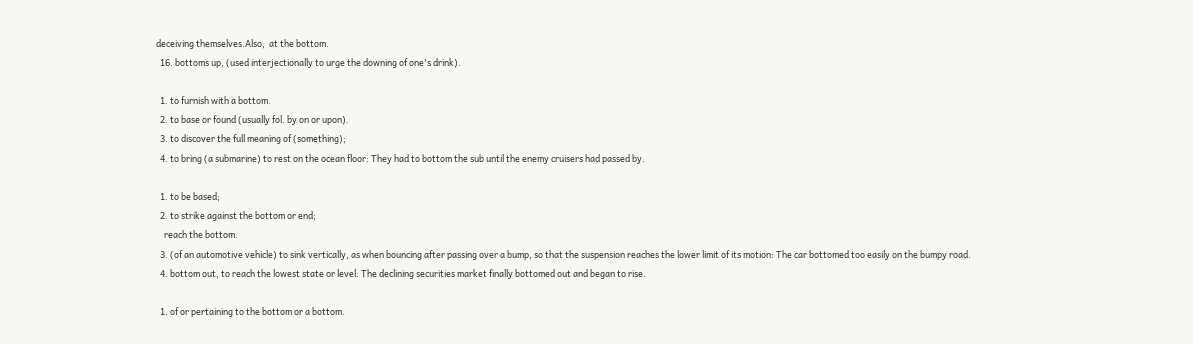deceiving themselves.Also,  at the bottom.
  16. bottoms up, (used interjectionally to urge the downing of one's drink).

  1. to furnish with a bottom.
  2. to base or found (usually fol. by on or upon).
  3. to discover the full meaning of (something);
  4. to bring (a submarine) to rest on the ocean floor: They had to bottom the sub until the enemy cruisers had passed by.

  1. to be based;
  2. to strike against the bottom or end;
    reach the bottom.
  3. (of an automotive vehicle) to sink vertically, as when bouncing after passing over a bump, so that the suspension reaches the lower limit of its motion: The car bottomed too easily on the bumpy road.
  4. bottom out, to reach the lowest state or level: The declining securities market finally bottomed out and began to rise.

  1. of or pertaining to the bottom or a bottom.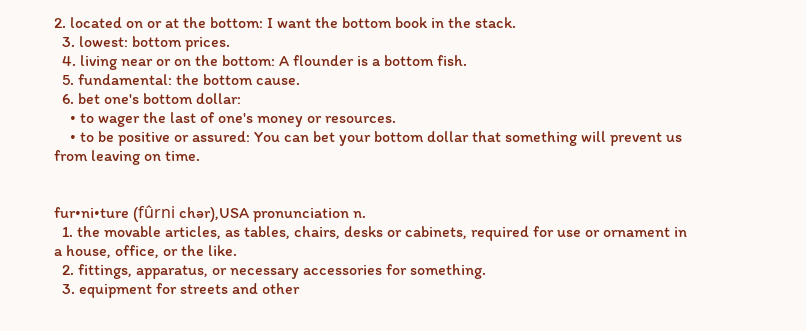2. located on or at the bottom: I want the bottom book in the stack.
  3. lowest: bottom prices.
  4. living near or on the bottom: A flounder is a bottom fish.
  5. fundamental: the bottom cause.
  6. bet one's bottom dollar:
    • to wager the last of one's money or resources.
    • to be positive or assured: You can bet your bottom dollar that something will prevent us from leaving on time.


fur•ni•ture (fûrni chər),USA pronunciation n.
  1. the movable articles, as tables, chairs, desks or cabinets, required for use or ornament in a house, office, or the like.
  2. fittings, apparatus, or necessary accessories for something.
  3. equipment for streets and other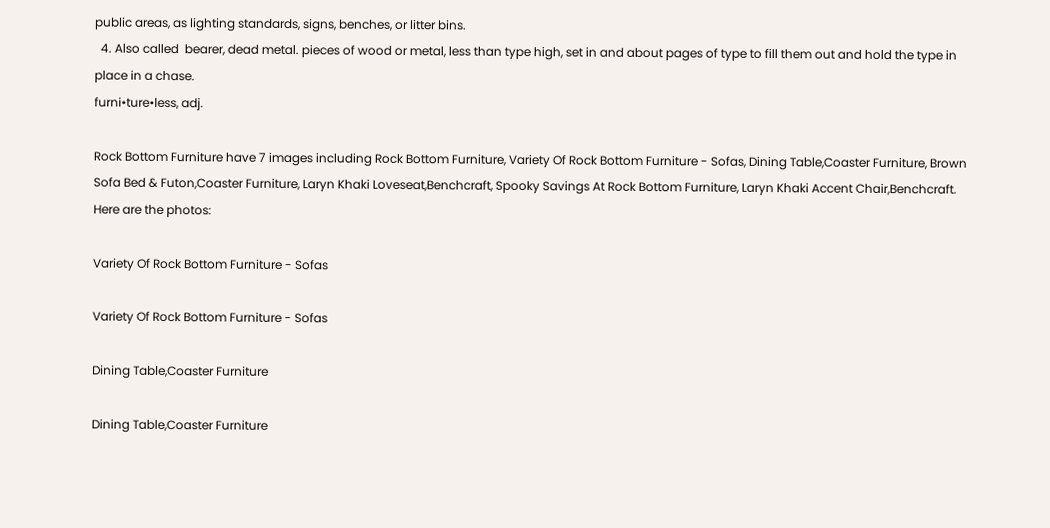public areas, as lighting standards, signs, benches, or litter bins.
  4. Also called  bearer, dead metal. pieces of wood or metal, less than type high, set in and about pages of type to fill them out and hold the type in place in a chase.
furni•ture•less, adj.

Rock Bottom Furniture have 7 images including Rock Bottom Furniture, Variety Of Rock Bottom Furniture - Sofas, Dining Table,Coaster Furniture, Brown Sofa Bed & Futon,Coaster Furniture, Laryn Khaki Loveseat,Benchcraft, Spooky Savings At Rock Bottom Furniture, Laryn Khaki Accent Chair,Benchcraft. Here are the photos:

Variety Of Rock Bottom Furniture - Sofas

Variety Of Rock Bottom Furniture - Sofas

Dining Table,Coaster Furniture

Dining Table,Coaster Furniture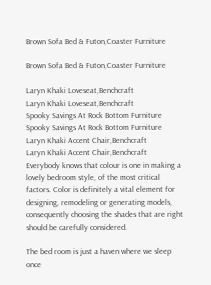Brown Sofa Bed & Futon,Coaster Furniture

Brown Sofa Bed & Futon,Coaster Furniture

Laryn Khaki Loveseat,Benchcraft
Laryn Khaki Loveseat,Benchcraft
Spooky Savings At Rock Bottom Furniture
Spooky Savings At Rock Bottom Furniture
Laryn Khaki Accent Chair,Benchcraft
Laryn Khaki Accent Chair,Benchcraft
Everybody knows that colour is one in making a lovely bedroom style, of the most critical factors. Color is definitely a vital element for designing, remodeling or generating models, consequently choosing the shades that are right should be carefully considered.

The bed room is just a haven where we sleep once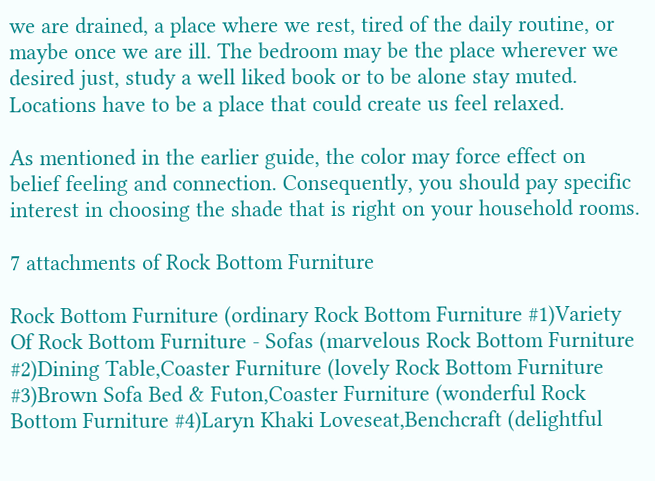we are drained, a place where we rest, tired of the daily routine, or maybe once we are ill. The bedroom may be the place wherever we desired just, study a well liked book or to be alone stay muted. Locations have to be a place that could create us feel relaxed.

As mentioned in the earlier guide, the color may force effect on belief feeling and connection. Consequently, you should pay specific interest in choosing the shade that is right on your household rooms.

7 attachments of Rock Bottom Furniture

Rock Bottom Furniture (ordinary Rock Bottom Furniture #1)Variety Of Rock Bottom Furniture - Sofas (marvelous Rock Bottom Furniture #2)Dining Table,Coaster Furniture (lovely Rock Bottom Furniture #3)Brown Sofa Bed & Futon,Coaster Furniture (wonderful Rock Bottom Furniture #4)Laryn Khaki Loveseat,Benchcraft (delightful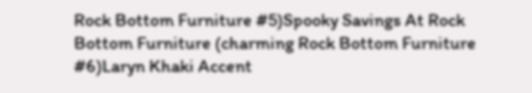Rock Bottom Furniture #5)Spooky Savings At Rock Bottom Furniture (charming Rock Bottom Furniture #6)Laryn Khaki Accent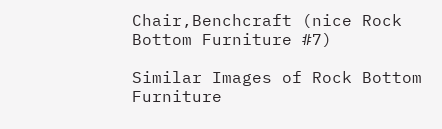Chair,Benchcraft (nice Rock Bottom Furniture #7)

Similar Images of Rock Bottom Furniture